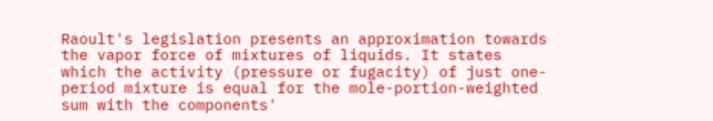Raoult's legislation presents an approximation towards the vapor force of mixtures of liquids. It states which the activity (pressure or fugacity) of just one-period mixture is equal for the mole-portion-weighted sum with the components'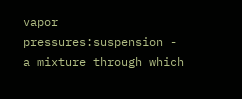vapor pressures:suspension - a mixture through which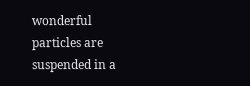wonderful particles are suspended in a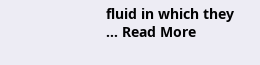fluid in which they … Read More